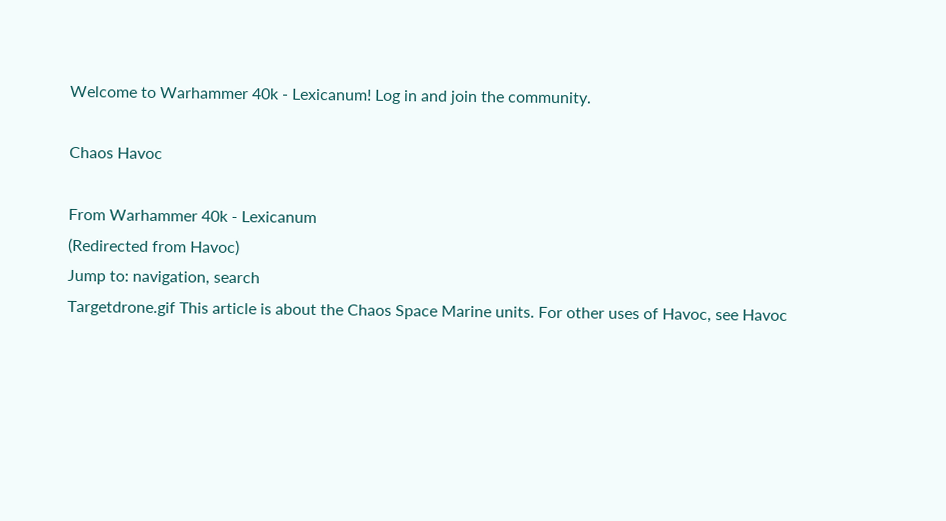Welcome to Warhammer 40k - Lexicanum! Log in and join the community.

Chaos Havoc

From Warhammer 40k - Lexicanum
(Redirected from Havoc)
Jump to: navigation, search
Targetdrone.gif This article is about the Chaos Space Marine units. For other uses of Havoc, see Havoc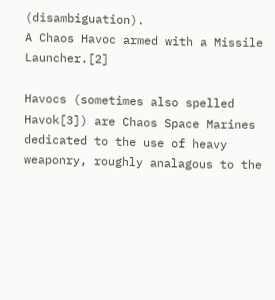(disambiguation).
A Chaos Havoc armed with a Missile Launcher.[2]

Havocs (sometimes also spelled Havok[3]) are Chaos Space Marines dedicated to the use of heavy weaponry, roughly analagous to the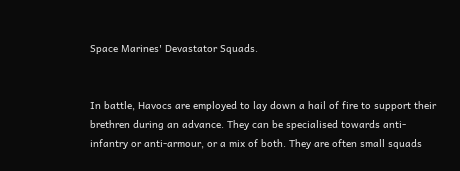Space Marines' Devastator Squads.


In battle, Havocs are employed to lay down a hail of fire to support their brethren during an advance. They can be specialised towards anti-infantry or anti-armour, or a mix of both. They are often small squads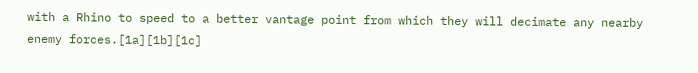with a Rhino to speed to a better vantage point from which they will decimate any nearby enemy forces.[1a][1b][1c]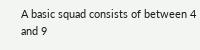A basic squad consists of between 4 and 9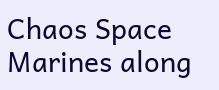Chaos Space Marines along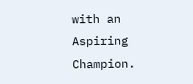with an Aspiring Champion.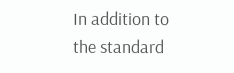In addition to the standard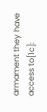armament they have access to[1c]: